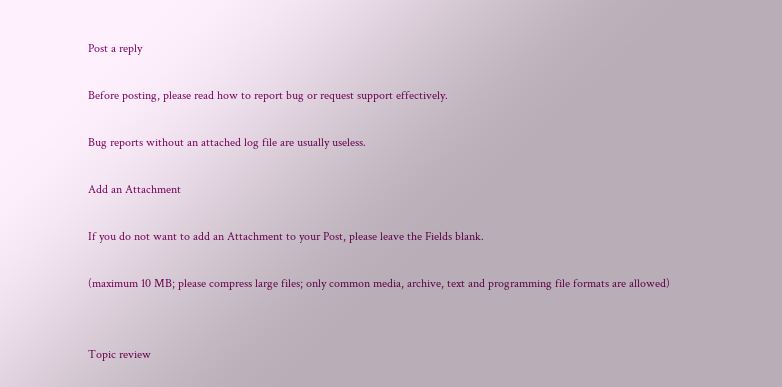Post a reply

Before posting, please read how to report bug or request support effectively.

Bug reports without an attached log file are usually useless.

Add an Attachment

If you do not want to add an Attachment to your Post, please leave the Fields blank.

(maximum 10 MB; please compress large files; only common media, archive, text and programming file formats are allowed)


Topic review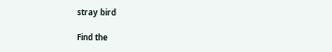stray bird

Find the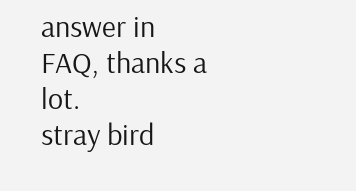answer in FAQ, thanks a lot.
stray bird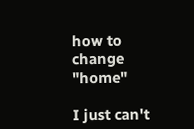how to change "home"

I just can't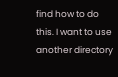find how to do this. I want to use another directory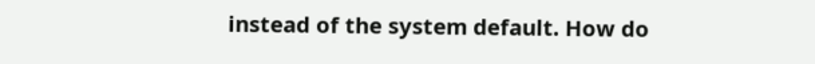instead of the system default. How do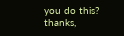you do this? thanks,